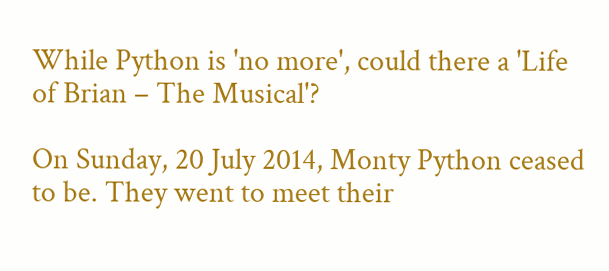While Python is 'no more', could there a 'Life of Brian – The Musical'?

On Sunday, 20 July 2014, Monty Python ceased to be. They went to meet their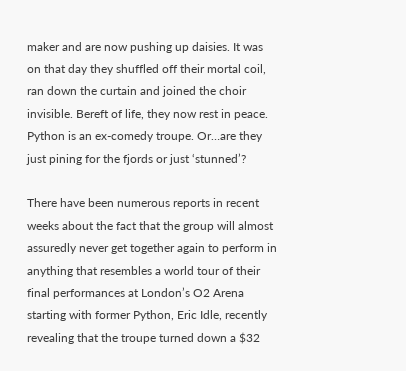maker and are now pushing up daisies. It was on that day they shuffled off their mortal coil, ran down the curtain and joined the choir invisible. Bereft of life, they now rest in peace. Python is an ex-comedy troupe. Or…are they just pining for the fjords or just ‘stunned’?

There have been numerous reports in recent weeks about the fact that the group will almost assuredly never get together again to perform in anything that resembles a world tour of their final performances at London’s O2 Arena starting with former Python, Eric Idle, recently revealing that the troupe turned down a $32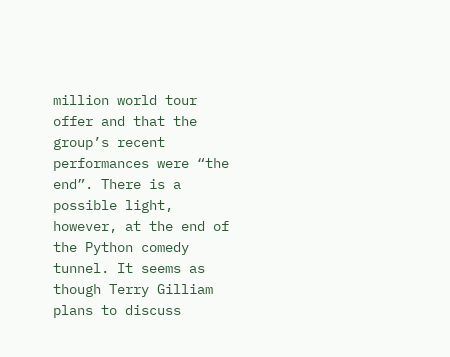million world tour offer and that the group’s recent performances were “the end”. There is a possible light, however, at the end of the Python comedy tunnel. It seems as though Terry Gilliam plans to discuss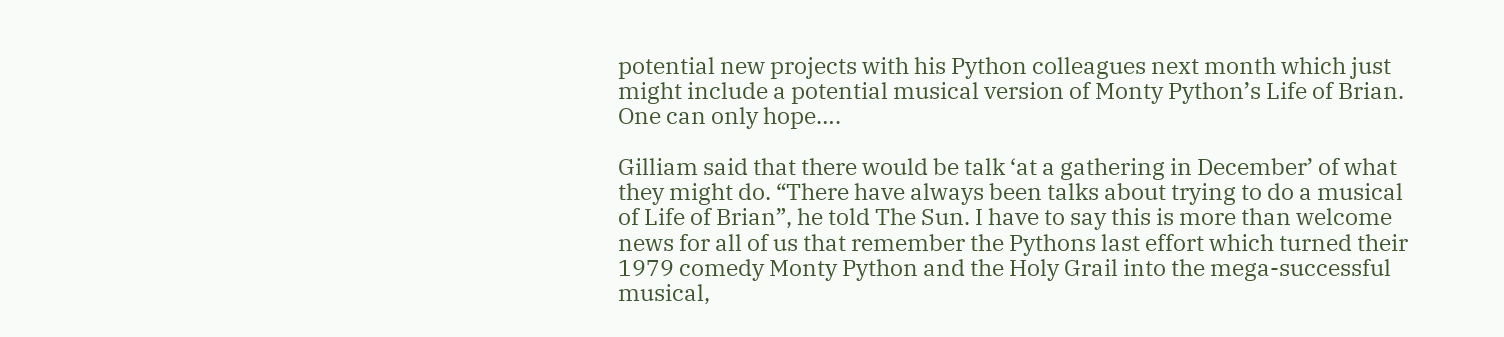potential new projects with his Python colleagues next month which just might include a potential musical version of Monty Python’s Life of Brian. One can only hope….

Gilliam said that there would be talk ‘at a gathering in December’ of what they might do. “There have always been talks about trying to do a musical of Life of Brian”, he told The Sun. I have to say this is more than welcome news for all of us that remember the Pythons last effort which turned their 1979 comedy Monty Python and the Holy Grail into the mega-successful musical,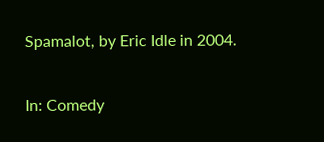Spamalot, by Eric Idle in 2004.

In: Comedy